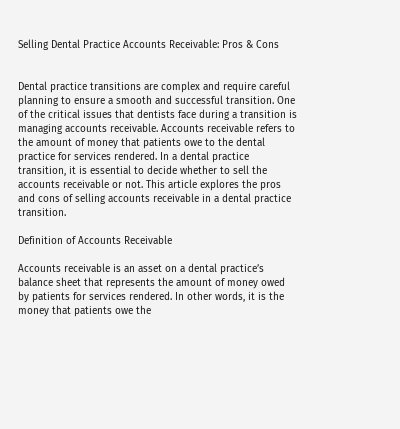Selling Dental Practice Accounts Receivable: Pros & Cons


Dental practice transitions are complex and require careful planning to ensure a smooth and successful transition. One of the critical issues that dentists face during a transition is managing accounts receivable. Accounts receivable refers to the amount of money that patients owe to the dental practice for services rendered. In a dental practice transition, it is essential to decide whether to sell the accounts receivable or not. This article explores the pros and cons of selling accounts receivable in a dental practice transition.

Definition of Accounts Receivable

Accounts receivable is an asset on a dental practice’s balance sheet that represents the amount of money owed by patients for services rendered. In other words, it is the money that patients owe the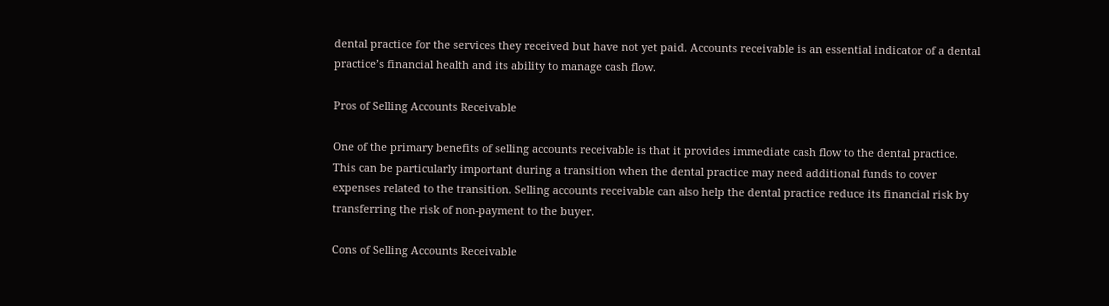dental practice for the services they received but have not yet paid. Accounts receivable is an essential indicator of a dental practice’s financial health and its ability to manage cash flow.

Pros of Selling Accounts Receivable

One of the primary benefits of selling accounts receivable is that it provides immediate cash flow to the dental practice. This can be particularly important during a transition when the dental practice may need additional funds to cover expenses related to the transition. Selling accounts receivable can also help the dental practice reduce its financial risk by transferring the risk of non-payment to the buyer.

Cons of Selling Accounts Receivable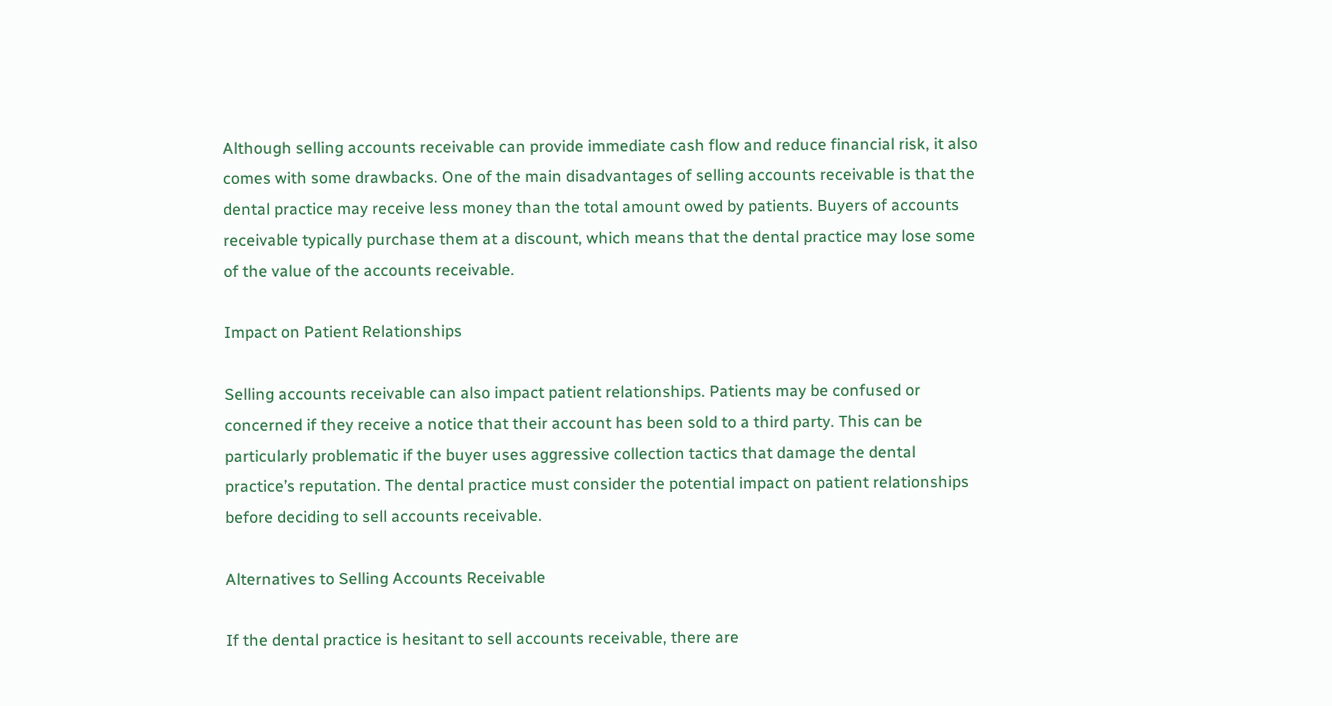Although selling accounts receivable can provide immediate cash flow and reduce financial risk, it also comes with some drawbacks. One of the main disadvantages of selling accounts receivable is that the dental practice may receive less money than the total amount owed by patients. Buyers of accounts receivable typically purchase them at a discount, which means that the dental practice may lose some of the value of the accounts receivable.

Impact on Patient Relationships

Selling accounts receivable can also impact patient relationships. Patients may be confused or concerned if they receive a notice that their account has been sold to a third party. This can be particularly problematic if the buyer uses aggressive collection tactics that damage the dental practice’s reputation. The dental practice must consider the potential impact on patient relationships before deciding to sell accounts receivable.

Alternatives to Selling Accounts Receivable

If the dental practice is hesitant to sell accounts receivable, there are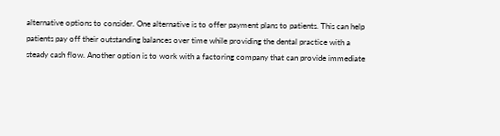alternative options to consider. One alternative is to offer payment plans to patients. This can help patients pay off their outstanding balances over time while providing the dental practice with a steady cash flow. Another option is to work with a factoring company that can provide immediate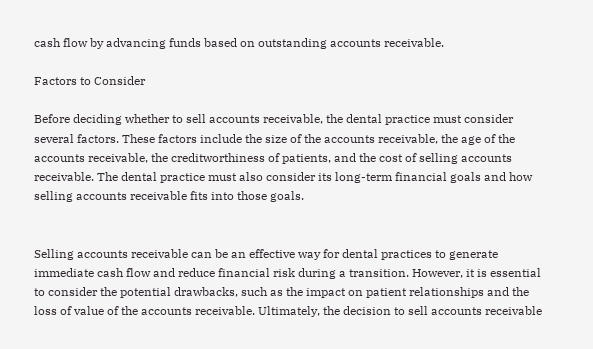cash flow by advancing funds based on outstanding accounts receivable.

Factors to Consider

Before deciding whether to sell accounts receivable, the dental practice must consider several factors. These factors include the size of the accounts receivable, the age of the accounts receivable, the creditworthiness of patients, and the cost of selling accounts receivable. The dental practice must also consider its long-term financial goals and how selling accounts receivable fits into those goals.


Selling accounts receivable can be an effective way for dental practices to generate immediate cash flow and reduce financial risk during a transition. However, it is essential to consider the potential drawbacks, such as the impact on patient relationships and the loss of value of the accounts receivable. Ultimately, the decision to sell accounts receivable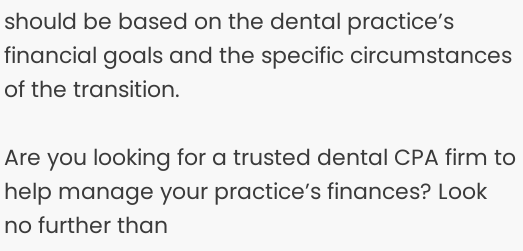should be based on the dental practice’s financial goals and the specific circumstances of the transition.

Are you looking for a trusted dental CPA firm to help manage your practice’s finances? Look no further than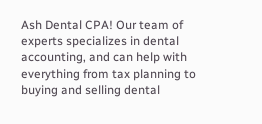Ash Dental CPA! Our team of experts specializes in dental accounting, and can help with everything from tax planning to buying and selling dental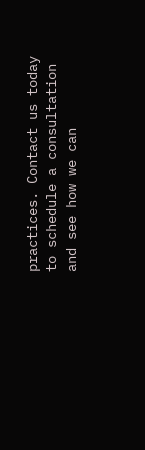practices. Contact us today to schedule a consultation and see how we can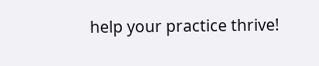help your practice thrive!